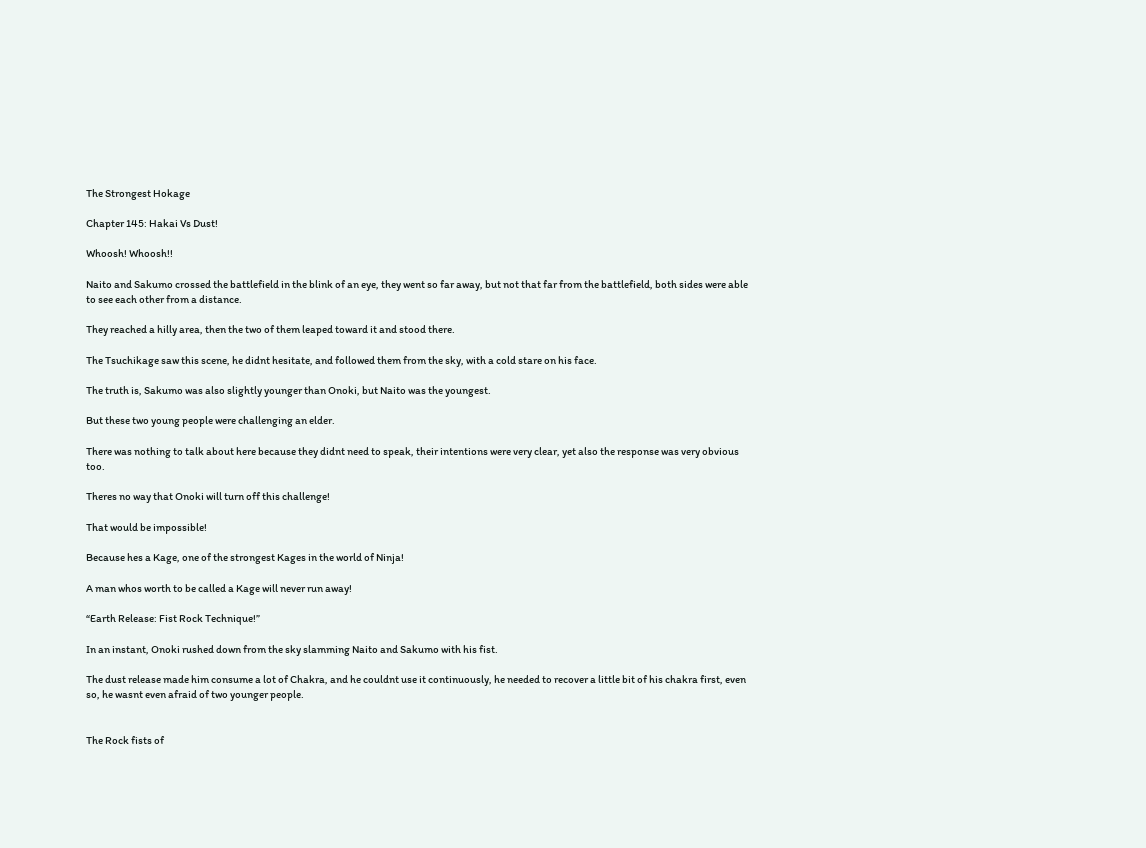The Strongest Hokage

Chapter 145: Hakai Vs Dust!

Whoosh! Whoosh!!

Naito and Sakumo crossed the battlefield in the blink of an eye, they went so far away, but not that far from the battlefield, both sides were able to see each other from a distance.

They reached a hilly area, then the two of them leaped toward it and stood there.

The Tsuchikage saw this scene, he didnt hesitate, and followed them from the sky, with a cold stare on his face.

The truth is, Sakumo was also slightly younger than Onoki, but Naito was the youngest.

But these two young people were challenging an elder.

There was nothing to talk about here because they didnt need to speak, their intentions were very clear, yet also the response was very obvious too.

Theres no way that Onoki will turn off this challenge!

That would be impossible!

Because hes a Kage, one of the strongest Kages in the world of Ninja!

A man whos worth to be called a Kage will never run away!

“Earth Release: Fist Rock Technique!”

In an instant, Onoki rushed down from the sky slamming Naito and Sakumo with his fist.

The dust release made him consume a lot of Chakra, and he couldnt use it continuously, he needed to recover a little bit of his chakra first, even so, he wasnt even afraid of two younger people.


The Rock fists of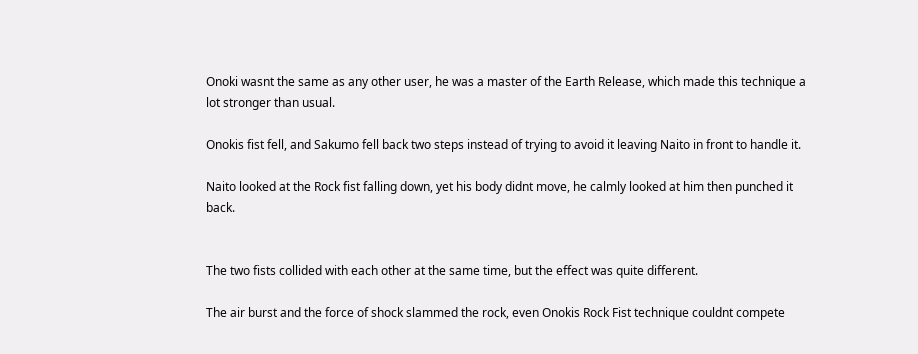Onoki wasnt the same as any other user, he was a master of the Earth Release, which made this technique a lot stronger than usual.

Onokis fist fell, and Sakumo fell back two steps instead of trying to avoid it leaving Naito in front to handle it.

Naito looked at the Rock fist falling down, yet his body didnt move, he calmly looked at him then punched it back.


The two fists collided with each other at the same time, but the effect was quite different.

The air burst and the force of shock slammed the rock, even Onokis Rock Fist technique couldnt compete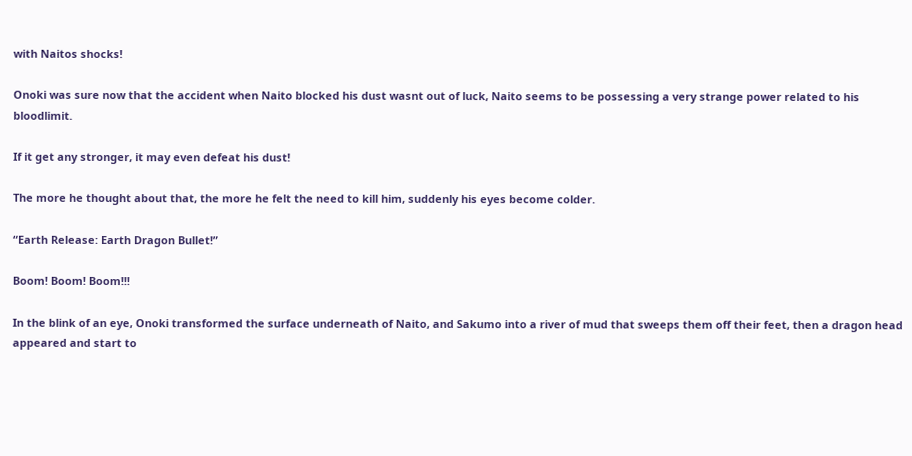with Naitos shocks!

Onoki was sure now that the accident when Naito blocked his dust wasnt out of luck, Naito seems to be possessing a very strange power related to his bloodlimit.

If it get any stronger, it may even defeat his dust!

The more he thought about that, the more he felt the need to kill him, suddenly his eyes become colder.

“Earth Release: Earth Dragon Bullet!”

Boom! Boom! Boom!!!

In the blink of an eye, Onoki transformed the surface underneath of Naito, and Sakumo into a river of mud that sweeps them off their feet, then a dragon head appeared and start to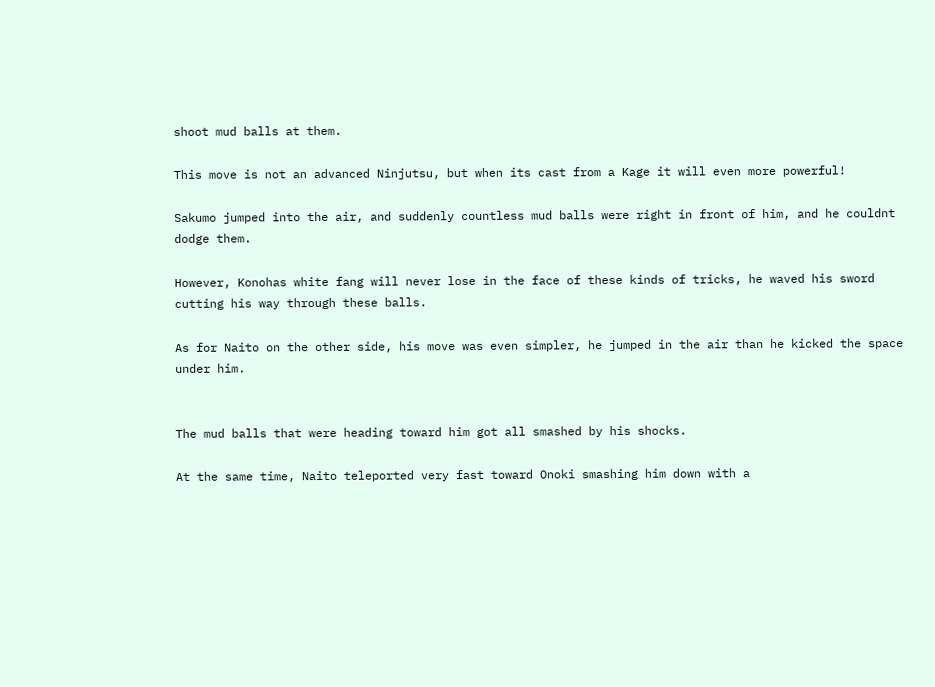shoot mud balls at them.

This move is not an advanced Ninjutsu, but when its cast from a Kage it will even more powerful!

Sakumo jumped into the air, and suddenly countless mud balls were right in front of him, and he couldnt dodge them.

However, Konohas white fang will never lose in the face of these kinds of tricks, he waved his sword cutting his way through these balls.

As for Naito on the other side, his move was even simpler, he jumped in the air than he kicked the space under him.


The mud balls that were heading toward him got all smashed by his shocks.

At the same time, Naito teleported very fast toward Onoki smashing him down with a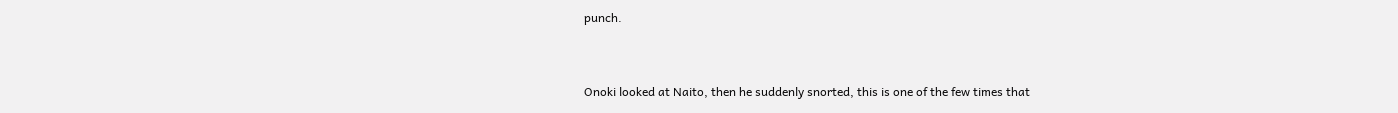punch.


Onoki looked at Naito, then he suddenly snorted, this is one of the few times that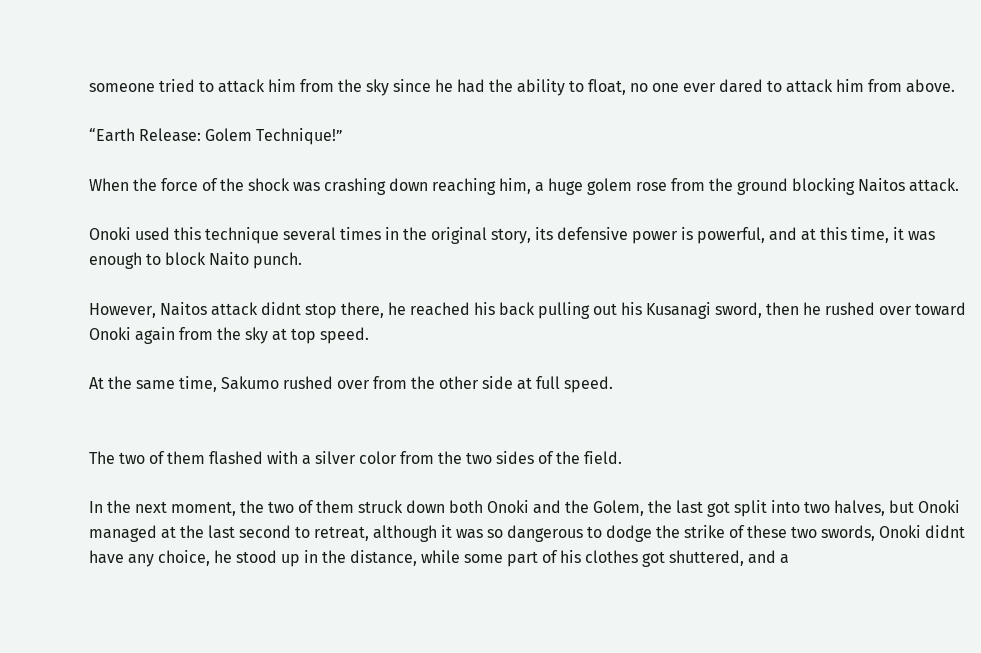someone tried to attack him from the sky since he had the ability to float, no one ever dared to attack him from above.

“Earth Release: Golem Technique!”

When the force of the shock was crashing down reaching him, a huge golem rose from the ground blocking Naitos attack.

Onoki used this technique several times in the original story, its defensive power is powerful, and at this time, it was enough to block Naito punch.

However, Naitos attack didnt stop there, he reached his back pulling out his Kusanagi sword, then he rushed over toward Onoki again from the sky at top speed.

At the same time, Sakumo rushed over from the other side at full speed.


The two of them flashed with a silver color from the two sides of the field.

In the next moment, the two of them struck down both Onoki and the Golem, the last got split into two halves, but Onoki managed at the last second to retreat, although it was so dangerous to dodge the strike of these two swords, Onoki didnt have any choice, he stood up in the distance, while some part of his clothes got shuttered, and a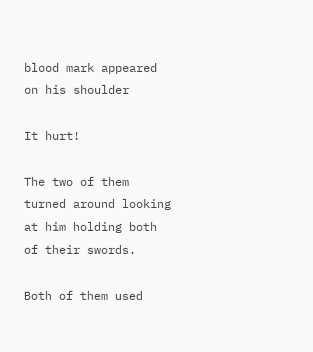blood mark appeared on his shoulder

It hurt!

The two of them turned around looking at him holding both of their swords.

Both of them used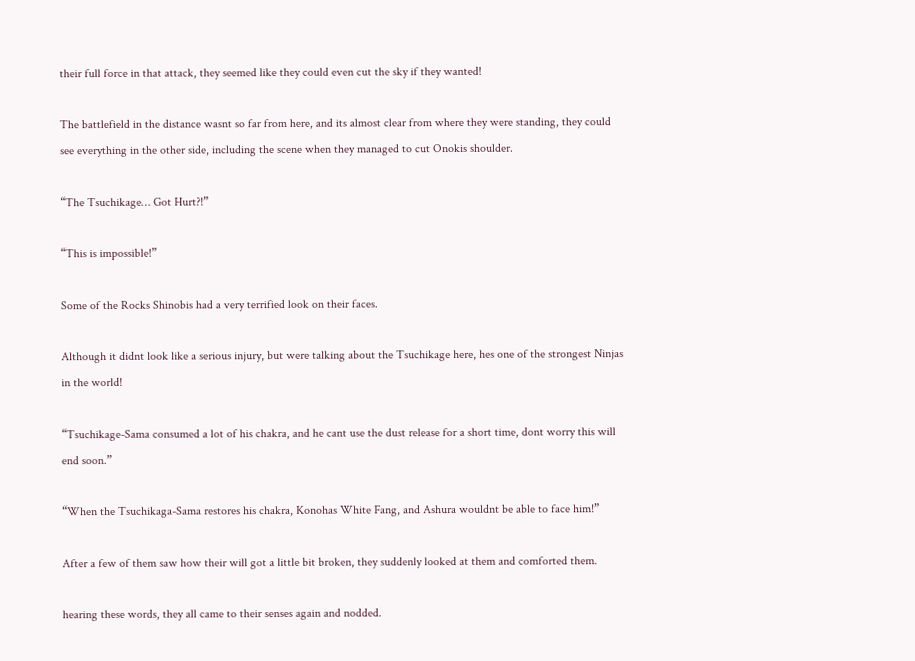their full force in that attack, they seemed like they could even cut the sky if they wanted!

The battlefield in the distance wasnt so far from here, and its almost clear from where they were standing, they could see everything in the other side, including the scene when they managed to cut Onokis shoulder.

“The Tsuchikage… Got Hurt?!”

“This is impossible!”

Some of the Rocks Shinobis had a very terrified look on their faces.

Although it didnt look like a serious injury, but were talking about the Tsuchikage here, hes one of the strongest Ninjas in the world!

“Tsuchikage-Sama consumed a lot of his chakra, and he cant use the dust release for a short time, dont worry this will end soon.”

“When the Tsuchikaga-Sama restores his chakra, Konohas White Fang, and Ashura wouldnt be able to face him!”

After a few of them saw how their will got a little bit broken, they suddenly looked at them and comforted them.

hearing these words, they all came to their senses again and nodded.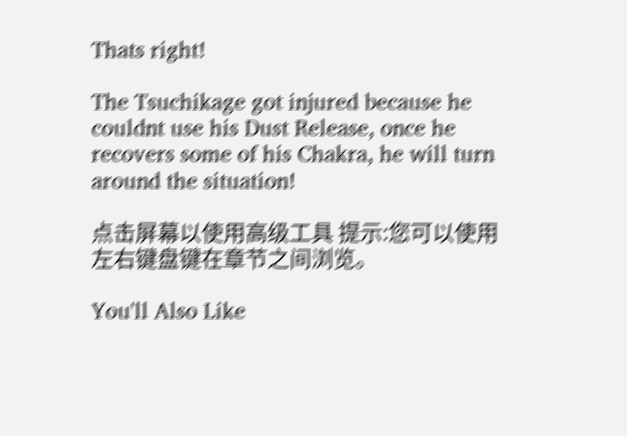Thats right!

The Tsuchikage got injured because he couldnt use his Dust Release, once he recovers some of his Chakra, he will turn around the situation!

点击屏幕以使用高级工具 提示:您可以使用左右键盘键在章节之间浏览。

You'll Also Like